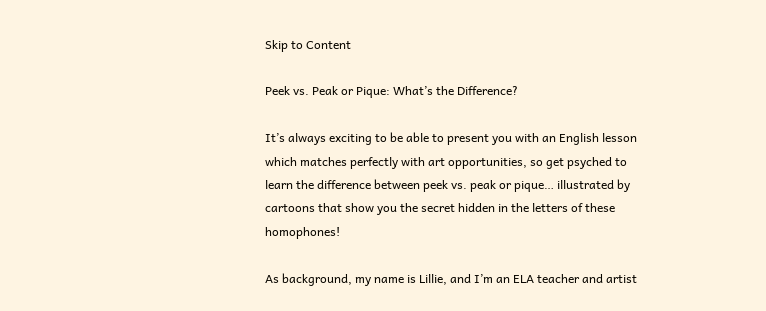Skip to Content

Peek vs. Peak or Pique: What’s the Difference?

It’s always exciting to be able to present you with an English lesson which matches perfectly with art opportunities, so get psyched to learn the difference between peek vs. peak or pique… illustrated by cartoons that show you the secret hidden in the letters of these homophones!

As background, my name is Lillie, and I’m an ELA teacher and artist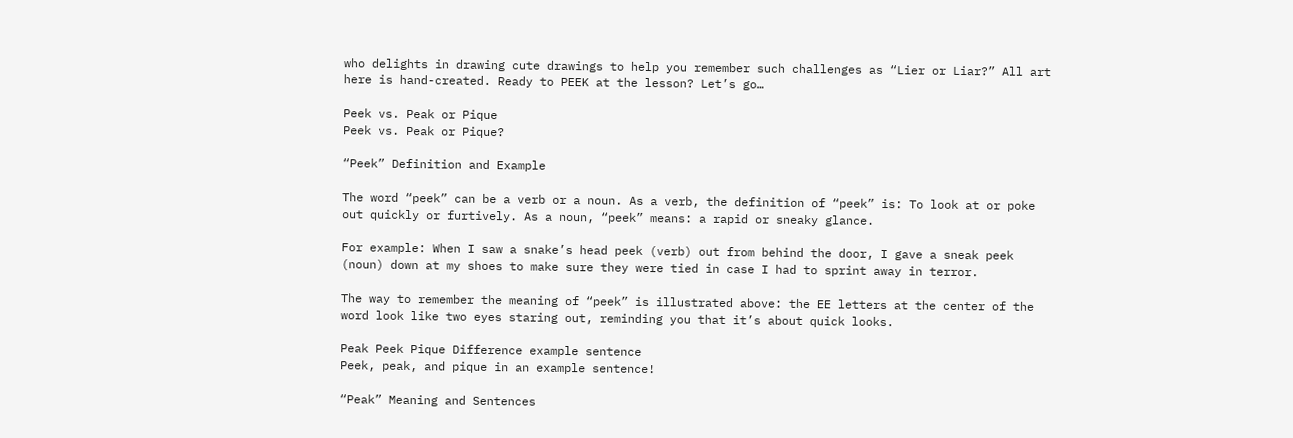who delights in drawing cute drawings to help you remember such challenges as “Lier or Liar?” All art here is hand-created. Ready to PEEK at the lesson? Let’s go…

Peek vs. Peak or Pique
Peek vs. Peak or Pique?

“Peek” Definition and Example

The word “peek” can be a verb or a noun. As a verb, the definition of “peek” is: To look at or poke out quickly or furtively. As a noun, “peek” means: a rapid or sneaky glance.

For example: When I saw a snake’s head peek (verb) out from behind the door, I gave a sneak peek (noun) down at my shoes to make sure they were tied in case I had to sprint away in terror.

The way to remember the meaning of “peek” is illustrated above: the EE letters at the center of the word look like two eyes staring out, reminding you that it’s about quick looks.

Peak Peek Pique Difference example sentence
Peek, peak, and pique in an example sentence!

“Peak” Meaning and Sentences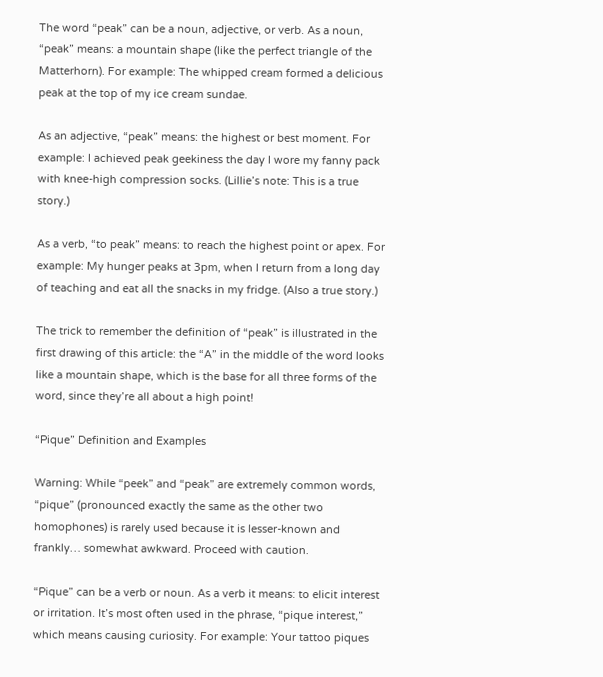The word “peak” can be a noun, adjective, or verb. As a noun, “peak” means: a mountain shape (like the perfect triangle of the Matterhorn). For example: The whipped cream formed a delicious peak at the top of my ice cream sundae.

As an adjective, “peak” means: the highest or best moment. For example: I achieved peak geekiness the day I wore my fanny pack with knee-high compression socks. (Lillie’s note: This is a true story.)

As a verb, “to peak” means: to reach the highest point or apex. For example: My hunger peaks at 3pm, when I return from a long day of teaching and eat all the snacks in my fridge. (Also a true story.)

The trick to remember the definition of “peak” is illustrated in the first drawing of this article: the “A” in the middle of the word looks like a mountain shape, which is the base for all three forms of the word, since they’re all about a high point!

“Pique” Definition and Examples

Warning: While “peek” and “peak” are extremely common words, “pique” (pronounced exactly the same as the other two homophones) is rarely used because it is lesser-known and frankly… somewhat awkward. Proceed with caution.

“Pique” can be a verb or noun. As a verb it means: to elicit interest or irritation. It’s most often used in the phrase, “pique interest,” which means causing curiosity. For example: Your tattoo piques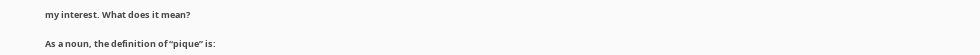my interest. What does it mean?

As a noun, the definition of “pique” is: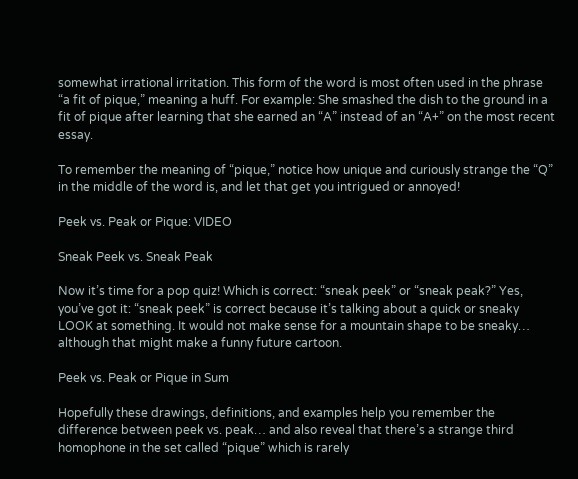somewhat irrational irritation. This form of the word is most often used in the phrase “a fit of pique,” meaning a huff. For example: She smashed the dish to the ground in a fit of pique after learning that she earned an “A” instead of an “A+” on the most recent essay.

To remember the meaning of “pique,” notice how unique and curiously strange the “Q” in the middle of the word is, and let that get you intrigued or annoyed!

Peek vs. Peak or Pique: VIDEO

Sneak Peek vs. Sneak Peak

Now it’s time for a pop quiz! Which is correct: “sneak peek” or “sneak peak?” Yes, you’ve got it: “sneak peek” is correct because it’s talking about a quick or sneaky LOOK at something. It would not make sense for a mountain shape to be sneaky… although that might make a funny future cartoon.

Peek vs. Peak or Pique in Sum

Hopefully these drawings, definitions, and examples help you remember the difference between peek vs. peak… and also reveal that there’s a strange third homophone in the set called “pique” which is rarely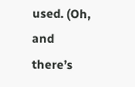used. (Oh, and there’s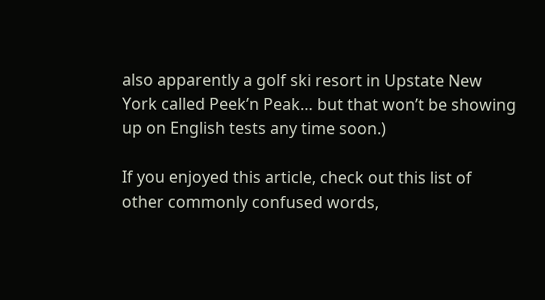also apparently a golf ski resort in Upstate New York called Peek’n Peak… but that won’t be showing up on English tests any time soon.)

If you enjoyed this article, check out this list of other commonly confused words,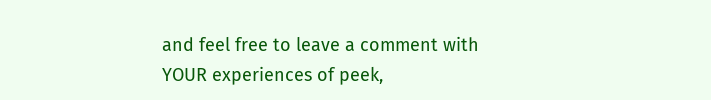and feel free to leave a comment with YOUR experiences of peek,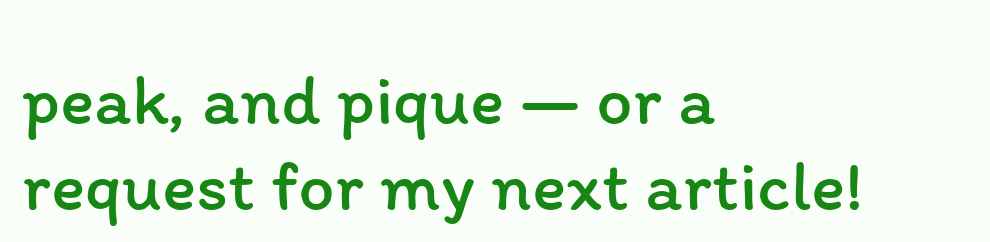peak, and pique — or a request for my next article!